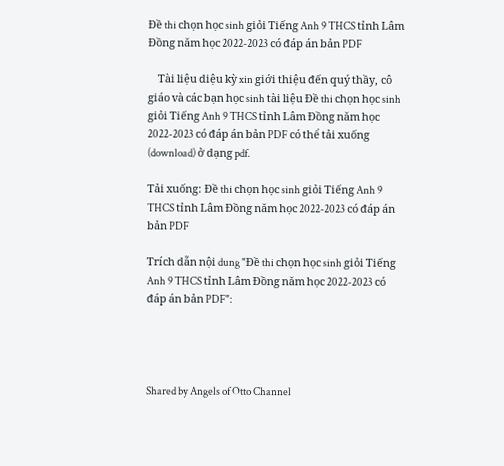Đề thi chọn học sinh giỏi Tiếng Anh 9 THCS tỉnh Lâm Đồng năm học 2022-2023 có đáp án bản PDF

     Tài liệu diệu kỳ xin giới thiệu đến quý thầy, cô giáo và các bạn học sinh tài liệu Đề thi chọn học sinh giỏi Tiếng Anh 9 THCS tỉnh Lâm Đồng năm học 2022-2023 có đáp án bản PDF có thể tải xuống (download) ở dạng pdf.

Tải xuống: Đề thi chọn học sinh giỏi Tiếng Anh 9 THCS tỉnh Lâm Đồng năm học 2022-2023 có đáp án bản PDF

Trích dẫn nội dung "Đề thi chọn học sinh giỏi Tiếng Anh 9 THCS tỉnh Lâm Đồng năm học 2022-2023 có đáp án bản PDF":




Shared by Angels of Otto Channel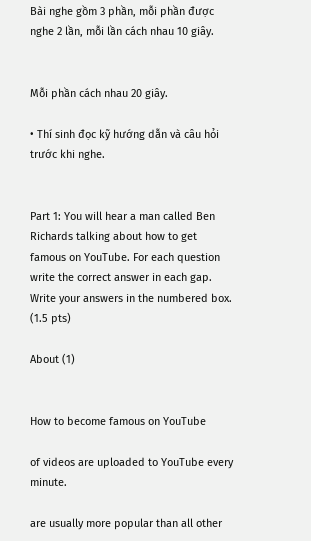Bài nghe gồm 3 phần, mỗi phần được nghe 2 lần, mỗi lần cách nhau 10 giây.


Mỗi phần cách nhau 20 giây.

• Thí sinh đọc kỹ hướng dẫn và câu hỏi trước khi nghe.


Part 1: You will hear a man called Ben Richards talking about how to get famous on YouTube. For each question write the correct answer in each gap. Write your answers in the numbered box. (1.5 pts)

About (1)


How to become famous on YouTube

of videos are uploaded to YouTube every minute.

are usually more popular than all other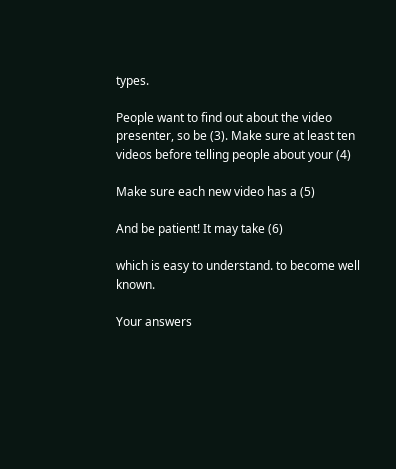types.

People want to find out about the video presenter, so be (3). Make sure at least ten videos before telling people about your (4)

Make sure each new video has a (5)

And be patient! It may take (6)

which is easy to understand. to become well known.

Your answers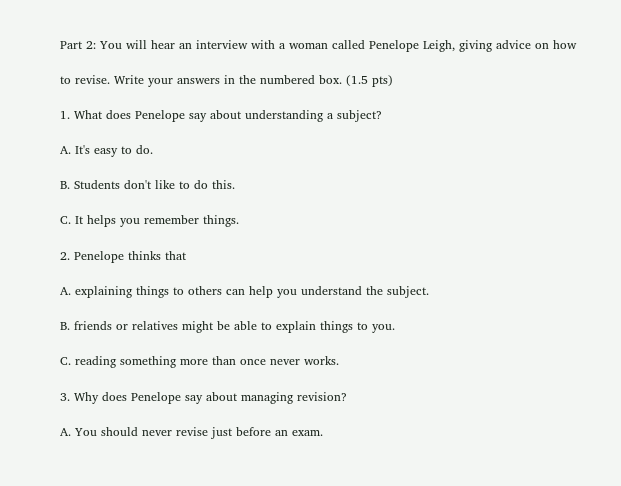Part 2: You will hear an interview with a woman called Penelope Leigh, giving advice on how

to revise. Write your answers in the numbered box. (1.5 pts)

1. What does Penelope say about understanding a subject?

A. It's easy to do.

B. Students don't like to do this.

C. It helps you remember things.

2. Penelope thinks that

A. explaining things to others can help you understand the subject.

B. friends or relatives might be able to explain things to you.

C. reading something more than once never works.

3. Why does Penelope say about managing revision?

A. You should never revise just before an exam.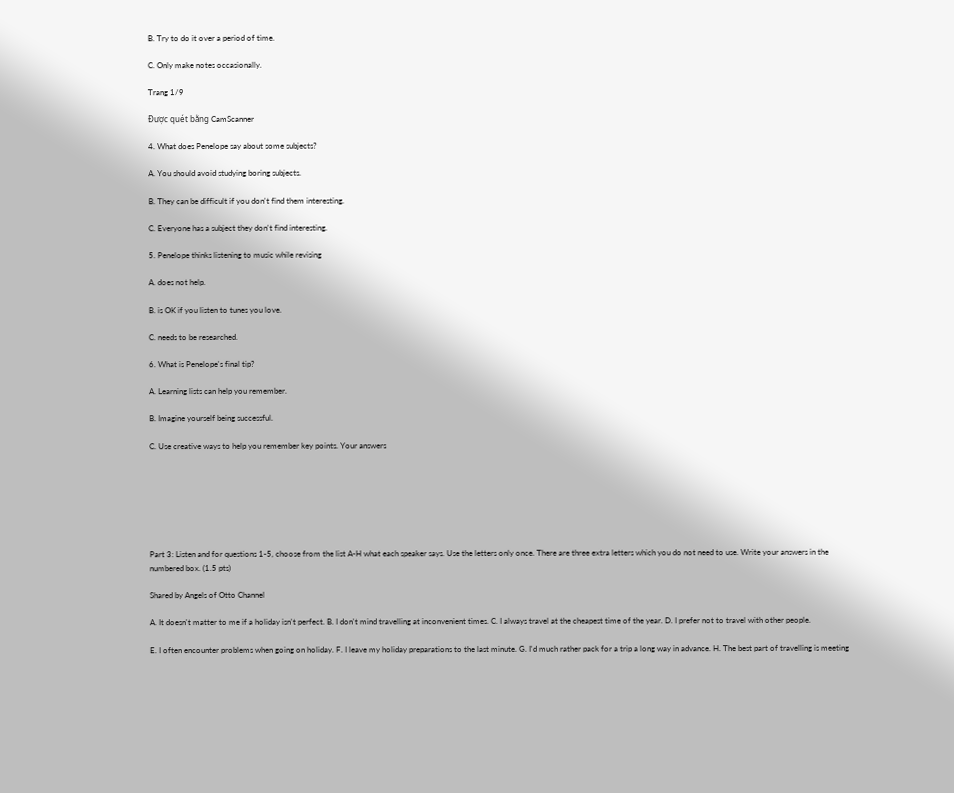B. Try to do it over a period of time.

C. Only make notes occasionally.

Trang 1/9

Được quét bằng CamScanner

4. What does Penelope say about some subjects?

A. You should avoid studying boring subjects.

B. They can be difficult if you don't find them interesting.

C. Everyone has a subject they don't find interesting.

5. Penelope thinks listening to music while revising

A. does not help.

B. is OK if you listen to tunes you love.

C. needs to be researched.

6. What is Penelope's final tip?

A. Learning lists can help you remember.

B. Imagine yourself being successful.

C. Use creative ways to help you remember key points. Your answers







Part 3: Listen and for questions 1-5, choose from the list A-H what each speaker says. Use the letters only once. There are three extra letters which you do not need to use. Write your answers in the numbered box. (1.5 pts)

Shared by Angels of Otto Channel

A. It doesn't matter to me if a holiday isn't perfect. B. I don't mind travelling at inconvenient times. C. I always travel at the cheapest time of the year. D. I prefer not to travel with other people.

E. I often encounter problems when going on holiday. F. I leave my holiday preparations to the last minute. G. I'd much rather pack for a trip a long way in advance. H. The best part of travelling is meeting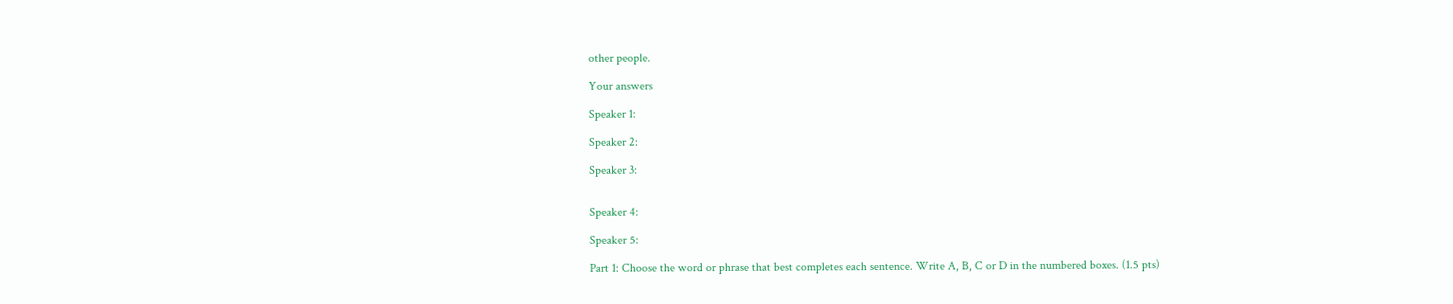other people.

Your answers

Speaker 1:

Speaker 2:

Speaker 3:


Speaker 4:

Speaker 5:

Part 1: Choose the word or phrase that best completes each sentence. Write A, B, C or D in the numbered boxes. (1.5 pts)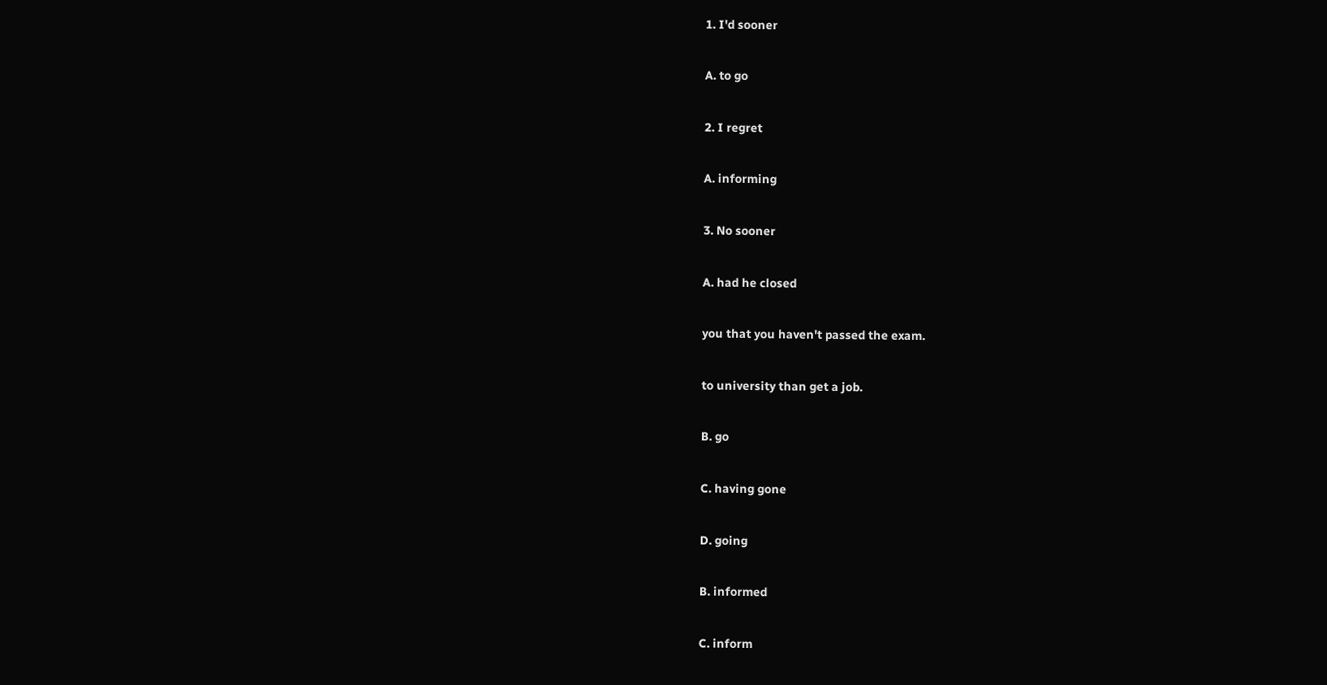1. I'd sooner

A. to go

2. I regret

A. informing

3. No sooner

A. had he closed

you that you haven't passed the exam.

to university than get a job.

B. go

C. having gone

D. going

B. informed

C. inform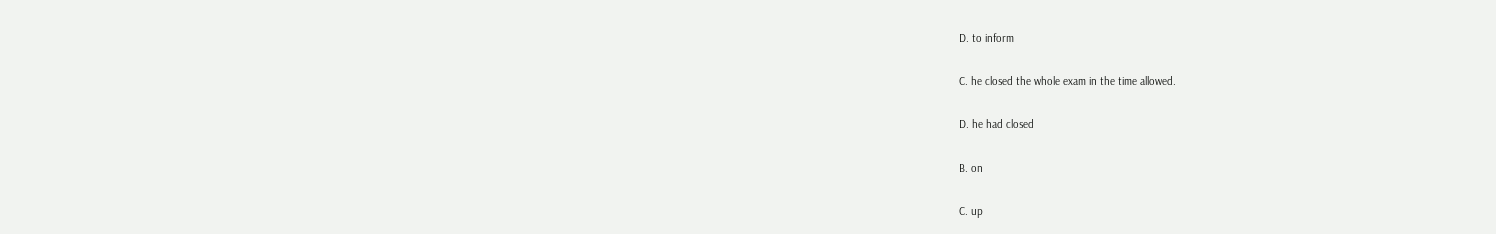D. to inform

C. he closed the whole exam in the time allowed.

D. he had closed

B. on

C. up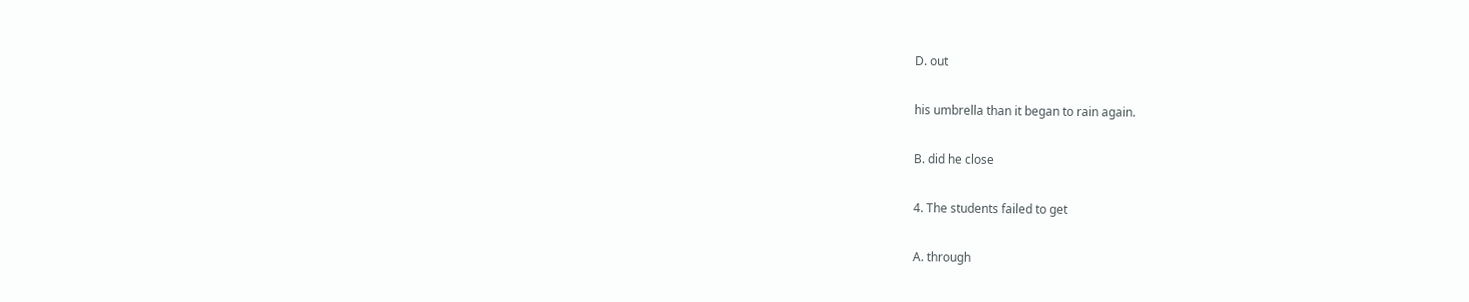D. out

his umbrella than it began to rain again.

B. did he close

4. The students failed to get

A. through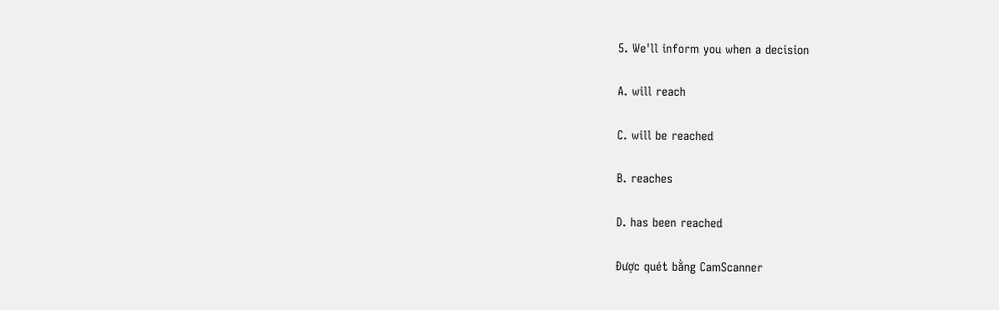5. We'll inform you when a decision

A. will reach

C. will be reached

B. reaches

D. has been reached

Được quét bằng CamScanner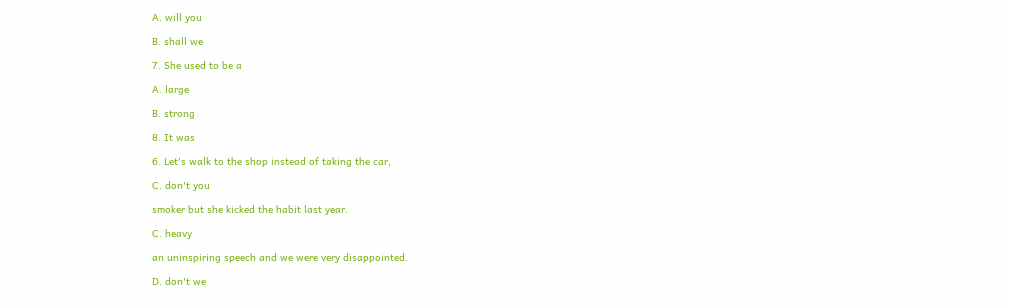A. will you

B. shall we

7. She used to be a

A. large

B. strong

8. It was

6. Let's walk to the shop instead of taking the car,

C. don't you

smoker but she kicked the habit last year.

C. heavy

an uninspiring speech and we were very disappointed.

D. don't we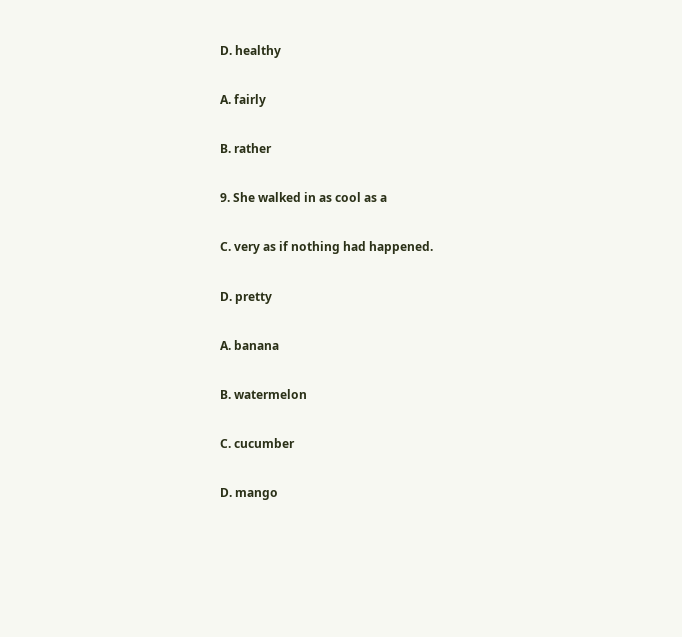D. healthy

A. fairly

B. rather

9. She walked in as cool as a

C. very as if nothing had happened.

D. pretty

A. banana

B. watermelon

C. cucumber

D. mango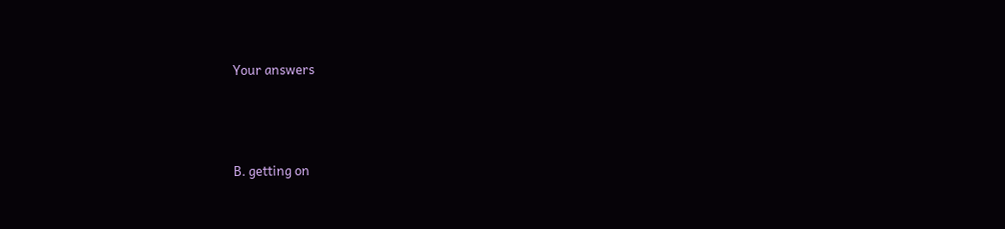Your answers



B. getting on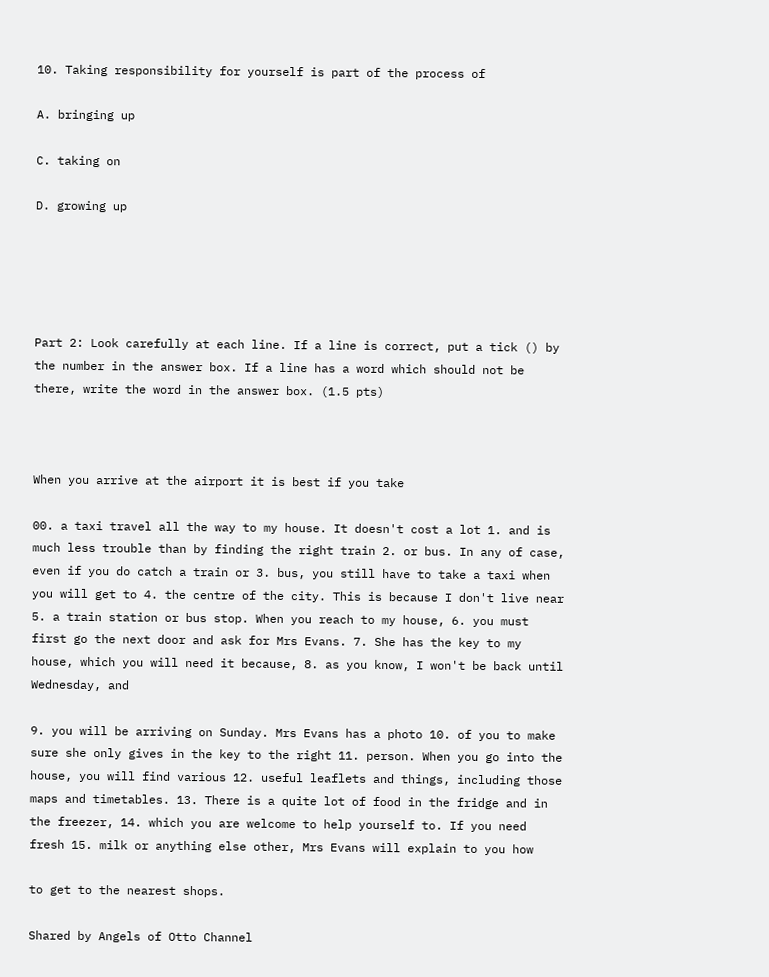10. Taking responsibility for yourself is part of the process of

A. bringing up

C. taking on

D. growing up





Part 2: Look carefully at each line. If a line is correct, put a tick () by the number in the answer box. If a line has a word which should not be there, write the word in the answer box. (1.5 pts)



When you arrive at the airport it is best if you take

00. a taxi travel all the way to my house. It doesn't cost a lot 1. and is much less trouble than by finding the right train 2. or bus. In any of case, even if you do catch a train or 3. bus, you still have to take a taxi when you will get to 4. the centre of the city. This is because I don't live near 5. a train station or bus stop. When you reach to my house, 6. you must first go the next door and ask for Mrs Evans. 7. She has the key to my house, which you will need it because, 8. as you know, I won't be back until Wednesday, and

9. you will be arriving on Sunday. Mrs Evans has a photo 10. of you to make sure she only gives in the key to the right 11. person. When you go into the house, you will find various 12. useful leaflets and things, including those maps and timetables. 13. There is a quite lot of food in the fridge and in the freezer, 14. which you are welcome to help yourself to. If you need fresh 15. milk or anything else other, Mrs Evans will explain to you how

to get to the nearest shops.

Shared by Angels of Otto Channel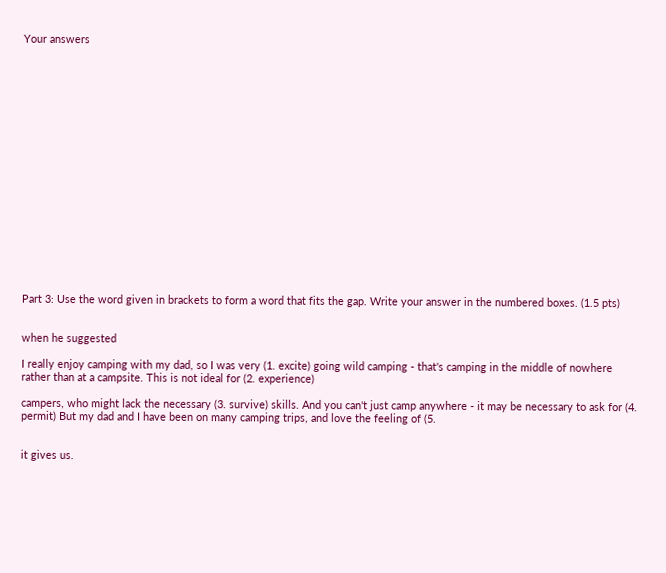Your answers



















Part 3: Use the word given in brackets to form a word that fits the gap. Write your answer in the numbered boxes. (1.5 pts)


when he suggested

I really enjoy camping with my dad, so I was very (1. excite) going wild camping - that's camping in the middle of nowhere rather than at a campsite. This is not ideal for (2. experience)

campers, who might lack the necessary (3. survive) skills. And you can't just camp anywhere - it may be necessary to ask for (4. permit) But my dad and I have been on many camping trips, and love the feeling of (5.


it gives us.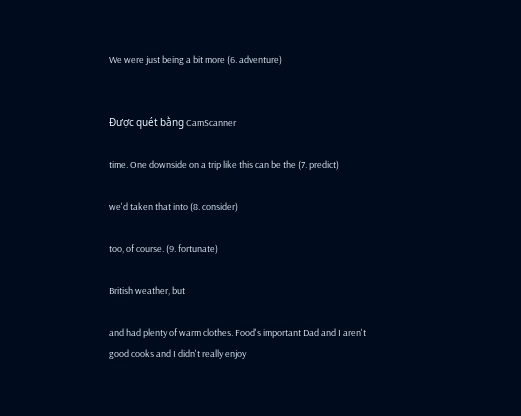We were just being a bit more (6. adventure)


Được quét bằng CamScanner

time. One downside on a trip like this can be the (7. predict)

we'd taken that into (8. consider)

too, of course. (9. fortunate)

British weather, but

and had plenty of warm clothes. Food's important Dad and I aren't good cooks and I didn't really enjoy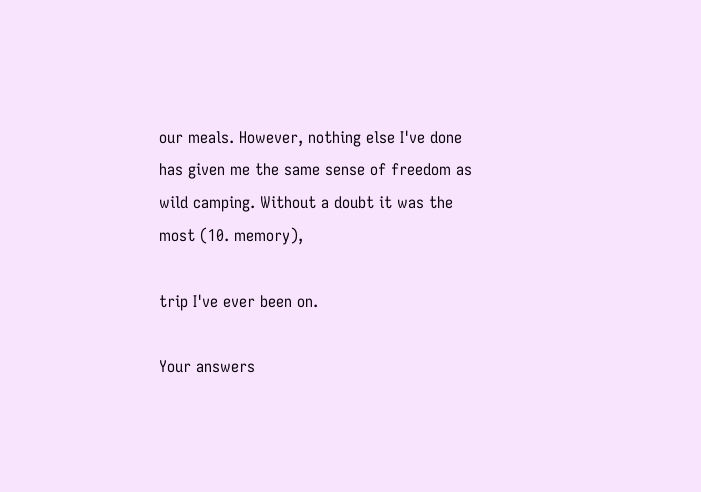our meals. However, nothing else I've done has given me the same sense of freedom as wild camping. Without a doubt it was the most (10. memory),

trip I've ever been on.

Your answers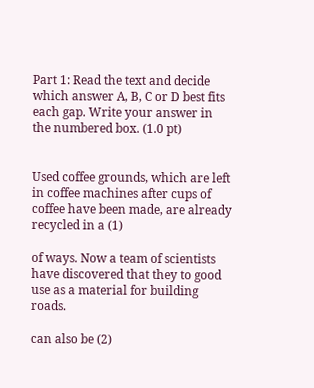Part 1: Read the text and decide which answer A, B, C or D best fits each gap. Write your answer in the numbered box. (1.0 pt)


Used coffee grounds, which are left in coffee machines after cups of coffee have been made, are already recycled in a (1)

of ways. Now a team of scientists have discovered that they to good use as a material for building roads.

can also be (2)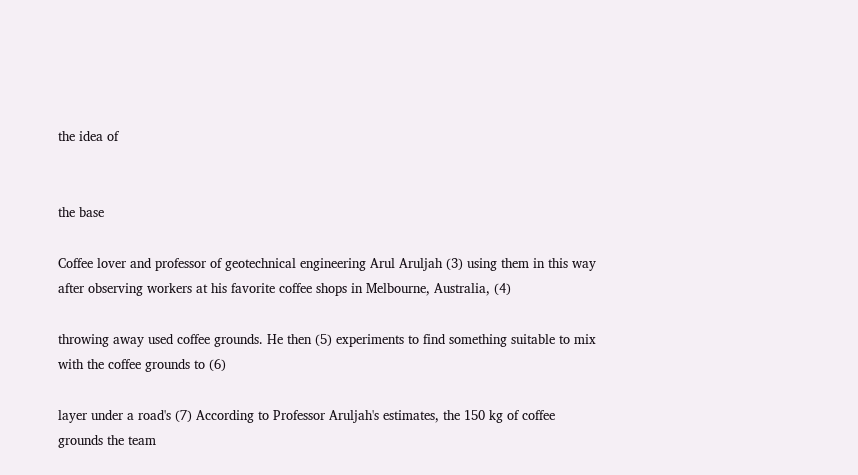the idea of


the base

Coffee lover and professor of geotechnical engineering Arul Aruljah (3) using them in this way after observing workers at his favorite coffee shops in Melbourne, Australia, (4)

throwing away used coffee grounds. He then (5) experiments to find something suitable to mix with the coffee grounds to (6)

layer under a road's (7) According to Professor Aruljah's estimates, the 150 kg of coffee grounds the team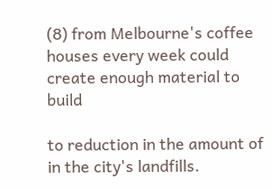(8) from Melbourne's coffee houses every week could create enough material to build

to reduction in the amount of in the city's landfills.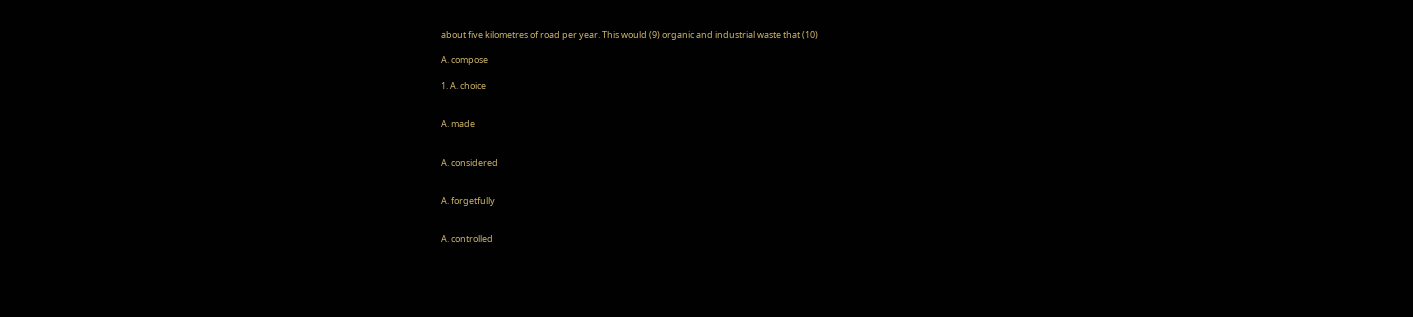about five kilometres of road per year. This would (9) organic and industrial waste that (10)

A. compose

1. A. choice


A. made


A. considered


A. forgetfully


A. controlled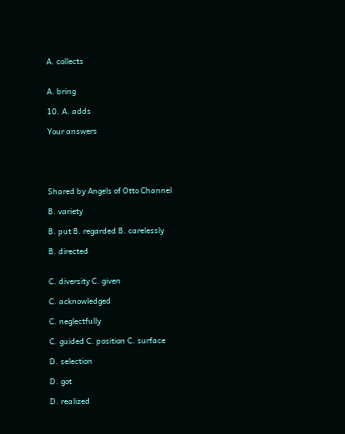A. collects


A. bring

10. A. adds

Your answers





Shared by Angels of Otto Channel

B. variety

B. put B. regarded B. carelessly

B. directed


C. diversity C. given

C. acknowledged

C. neglectfully

C. guided C. position C. surface

D. selection

D. got

D. realized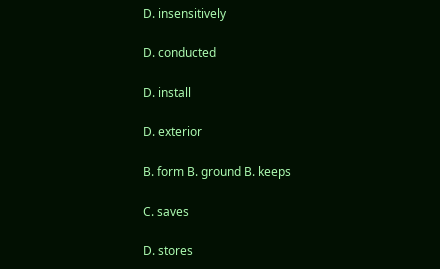D. insensitively

D. conducted

D. install

D. exterior

B. form B. ground B. keeps

C. saves

D. stores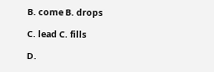B. come B. drops

C. lead C. fills

D.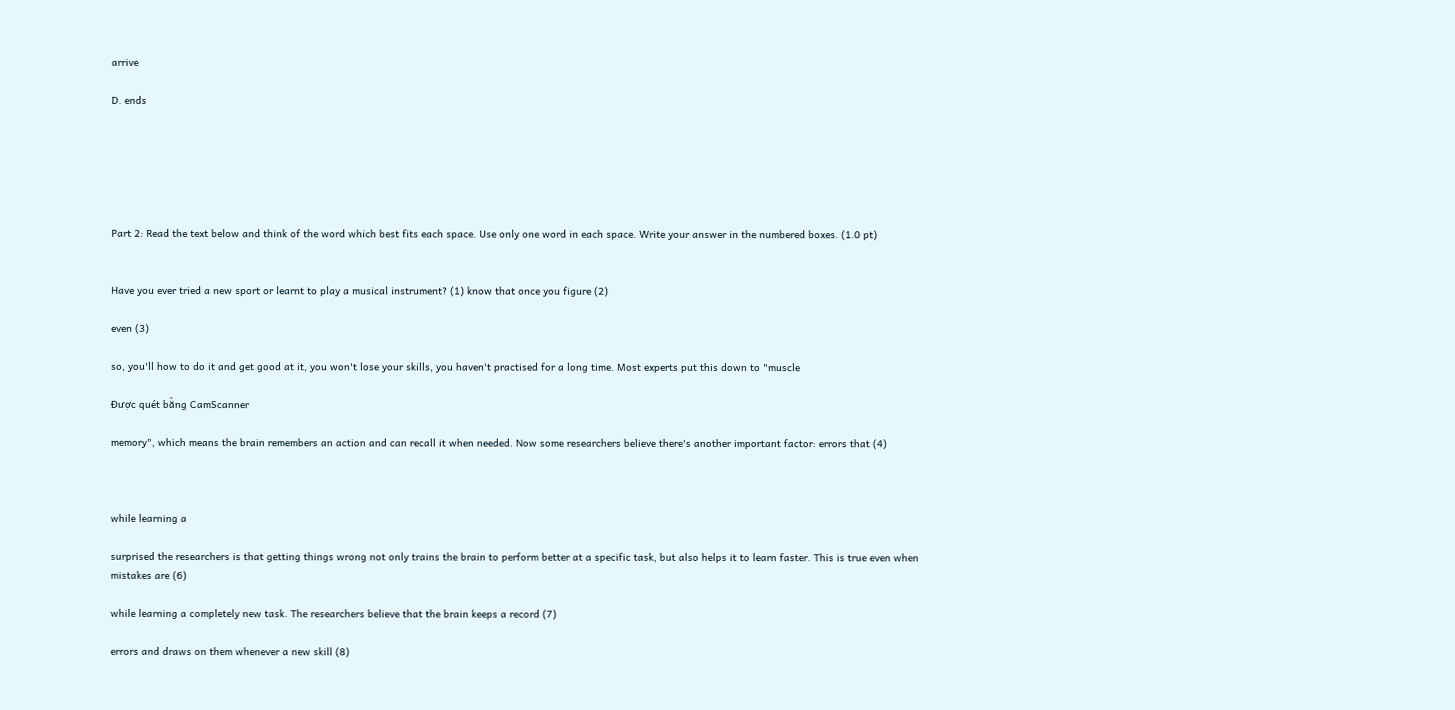arrive

D. ends






Part 2: Read the text below and think of the word which best fits each space. Use only one word in each space. Write your answer in the numbered boxes. (1.0 pt)


Have you ever tried a new sport or learnt to play a musical instrument? (1) know that once you figure (2)

even (3)

so, you'll how to do it and get good at it, you won't lose your skills, you haven't practised for a long time. Most experts put this down to "muscle

Được quét bằng CamScanner

memory", which means the brain remembers an action and can recall it when needed. Now some researchers believe there's another important factor: errors that (4)



while learning a

surprised the researchers is that getting things wrong not only trains the brain to perform better at a specific task, but also helps it to learn faster. This is true even when mistakes are (6)

while learning a completely new task. The researchers believe that the brain keeps a record (7)

errors and draws on them whenever a new skill (8)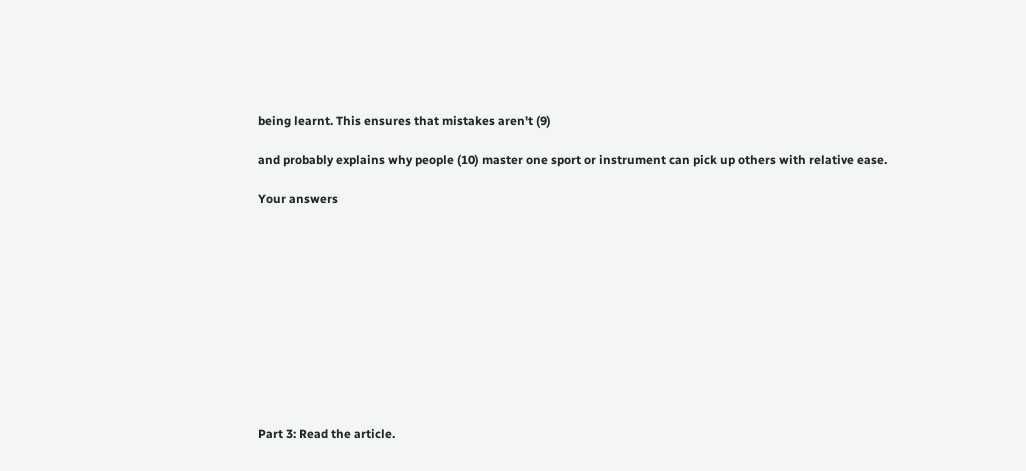being learnt. This ensures that mistakes aren't (9)

and probably explains why people (10) master one sport or instrument can pick up others with relative ease.

Your answers











Part 3: Read the article.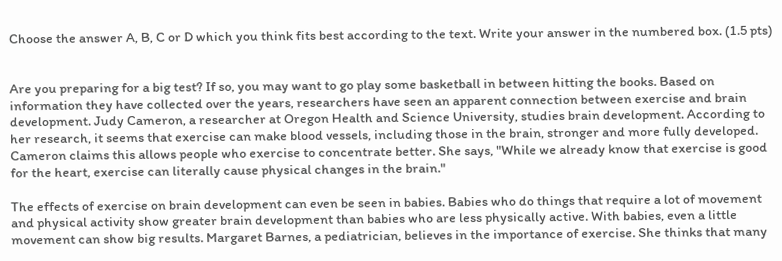Choose the answer A, B, C or D which you think fits best according to the text. Write your answer in the numbered box. (1.5 pts)


Are you preparing for a big test? If so, you may want to go play some basketball in between hitting the books. Based on information they have collected over the years, researchers have seen an apparent connection between exercise and brain development. Judy Cameron, a researcher at Oregon Health and Science University, studies brain development. According to her research, it seems that exercise can make blood vessels, including those in the brain, stronger and more fully developed. Cameron claims this allows people who exercise to concentrate better. She says, "While we already know that exercise is good for the heart, exercise can literally cause physical changes in the brain."

The effects of exercise on brain development can even be seen in babies. Babies who do things that require a lot of movement and physical activity show greater brain development than babies who are less physically active. With babies, even a little movement can show big results. Margaret Barnes, a pediatrician, believes in the importance of exercise. She thinks that many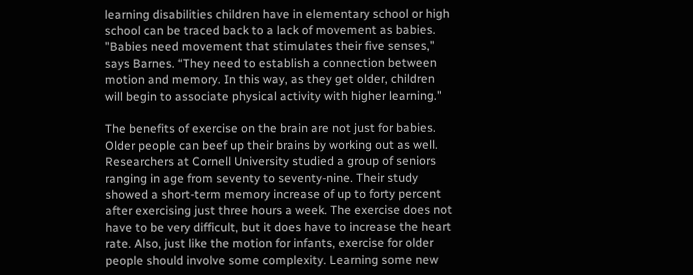learning disabilities children have in elementary school or high school can be traced back to a lack of movement as babies. "Babies need movement that stimulates their five senses," says Barnes. “They need to establish a connection between motion and memory. In this way, as they get older, children will begin to associate physical activity with higher learning."

The benefits of exercise on the brain are not just for babies. Older people can beef up their brains by working out as well. Researchers at Cornell University studied a group of seniors ranging in age from seventy to seventy-nine. Their study showed a short-term memory increase of up to forty percent after exercising just three hours a week. The exercise does not have to be very difficult, but it does have to increase the heart rate. Also, just like the motion for infants, exercise for older people should involve some complexity. Learning some new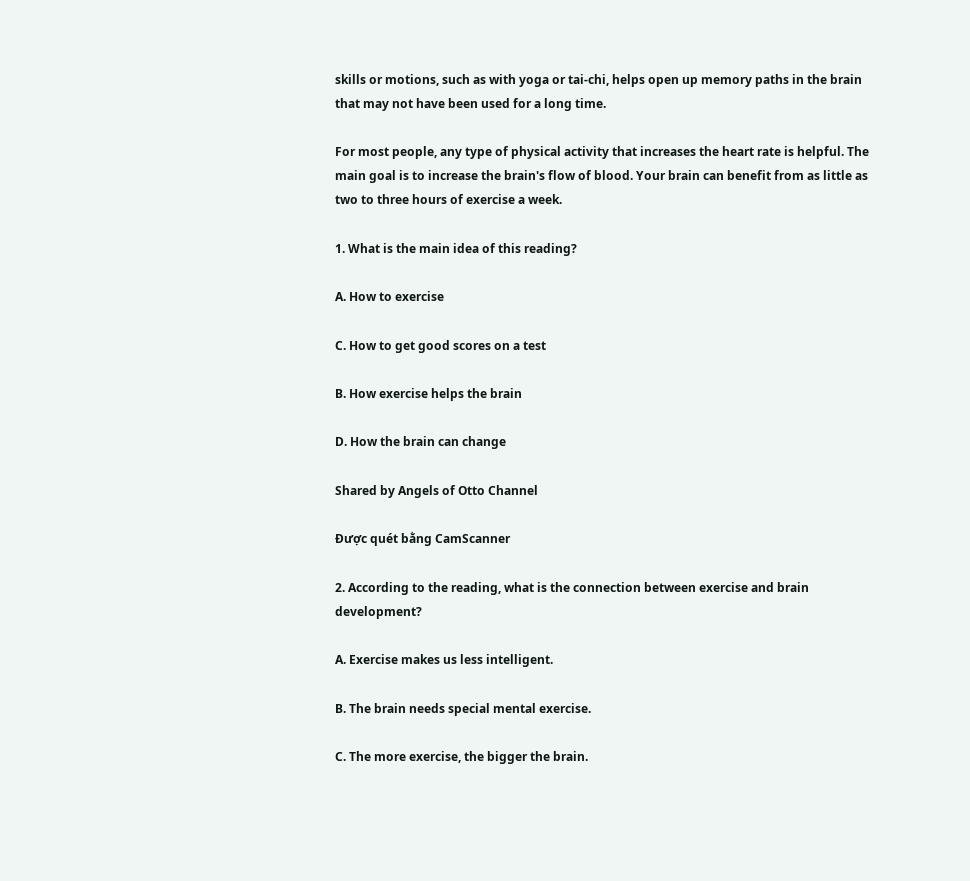skills or motions, such as with yoga or tai-chi, helps open up memory paths in the brain that may not have been used for a long time.

For most people, any type of physical activity that increases the heart rate is helpful. The main goal is to increase the brain's flow of blood. Your brain can benefit from as little as two to three hours of exercise a week.

1. What is the main idea of this reading?

A. How to exercise

C. How to get good scores on a test

B. How exercise helps the brain

D. How the brain can change

Shared by Angels of Otto Channel

Được quét bằng CamScanner

2. According to the reading, what is the connection between exercise and brain development?

A. Exercise makes us less intelligent.

B. The brain needs special mental exercise.

C. The more exercise, the bigger the brain.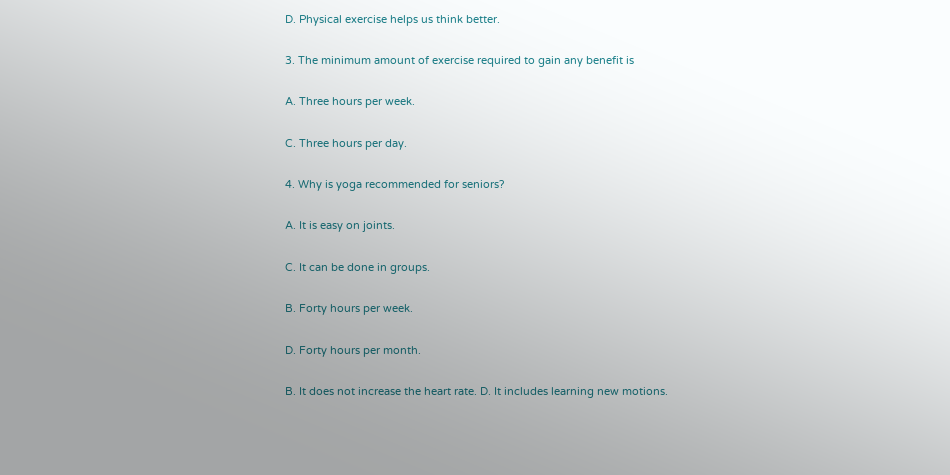D. Physical exercise helps us think better.

3. The minimum amount of exercise required to gain any benefit is

A. Three hours per week.

C. Three hours per day.

4. Why is yoga recommended for seniors?

A. It is easy on joints.

C. It can be done in groups.

B. Forty hours per week.

D. Forty hours per month.

B. It does not increase the heart rate. D. It includes learning new motions.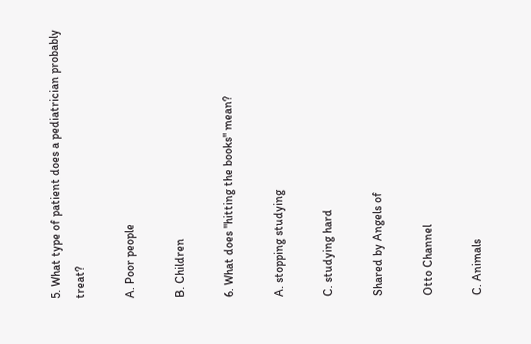5. What type of patient does a pediatrician probably treat?

A. Poor people

B. Children

6. What does "hitting the books" mean?

A. stopping studying

C. studying hard

Shared by Angels of

Otto Channel

C. Animals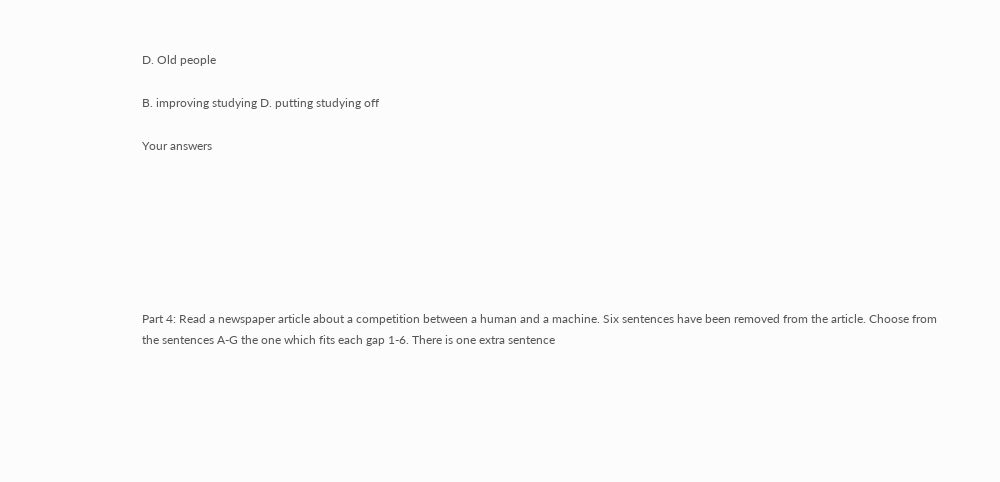D. Old people

B. improving studying D. putting studying off

Your answers







Part 4: Read a newspaper article about a competition between a human and a machine. Six sentences have been removed from the article. Choose from the sentences A-G the one which fits each gap 1-6. There is one extra sentence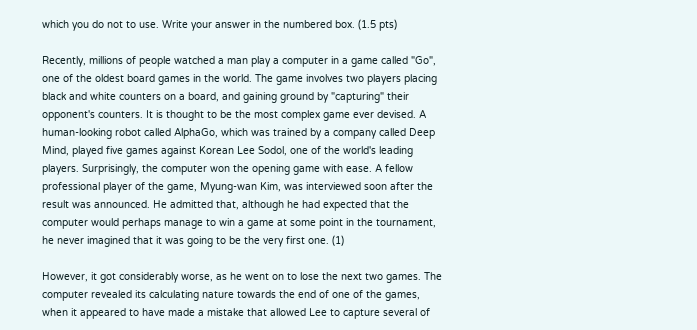which you do not to use. Write your answer in the numbered box. (1.5 pts)

Recently, millions of people watched a man play a computer in a game called "Go", one of the oldest board games in the world. The game involves two players placing black and white counters on a board, and gaining ground by "capturing" their opponent's counters. It is thought to be the most complex game ever devised. A human-looking robot called AlphaGo, which was trained by a company called Deep Mind, played five games against Korean Lee Sodol, one of the world's leading players. Surprisingly, the computer won the opening game with ease. A fellow professional player of the game, Myung-wan Kim, was interviewed soon after the result was announced. He admitted that, although he had expected that the computer would perhaps manage to win a game at some point in the tournament, he never imagined that it was going to be the very first one. (1)

However, it got considerably worse, as he went on to lose the next two games. The computer revealed its calculating nature towards the end of one of the games, when it appeared to have made a mistake that allowed Lee to capture several of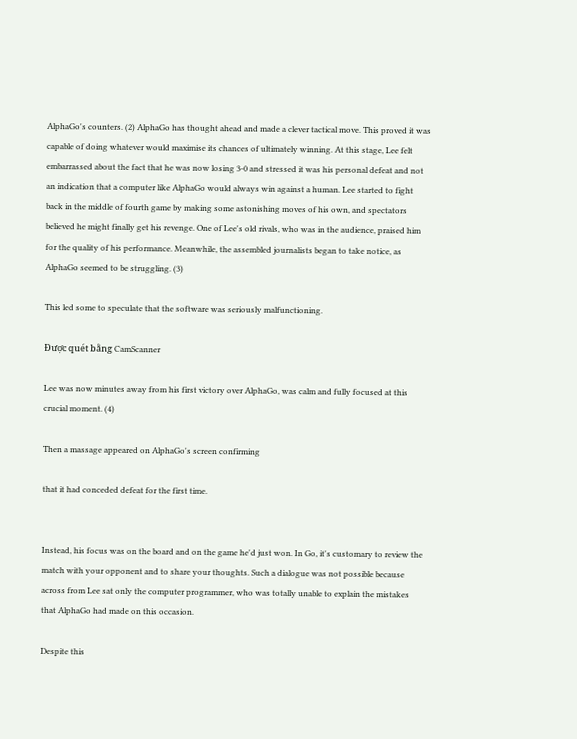AlphaGo's counters. (2) AlphaGo has thought ahead and made a clever tactical move. This proved it was capable of doing whatever would maximise its chances of ultimately winning. At this stage, Lee felt embarrassed about the fact that he was now losing 3-0 and stressed it was his personal defeat and not an indication that a computer like AlphaGo would always win against a human. Lee started to fight back in the middle of fourth game by making some astonishing moves of his own, and spectators believed he might finally get his revenge. One of Lee's old rivals, who was in the audience, praised him for the quality of his performance. Meanwhile, the assembled journalists began to take notice, as AlphaGo seemed to be struggling. (3)

This led some to speculate that the software was seriously malfunctioning.

Được quét bằng CamScanner

Lee was now minutes away from his first victory over AlphaGo, was calm and fully focused at this crucial moment. (4)

Then a massage appeared on AlphaGo's screen confirming

that it had conceded defeat for the first time.


Instead, his focus was on the board and on the game he'd just won. In Go, it's customary to review the match with your opponent and to share your thoughts. Such a dialogue was not possible because across from Lee sat only the computer programmer, who was totally unable to explain the mistakes that AlphaGo had made on this occasion.

Despite this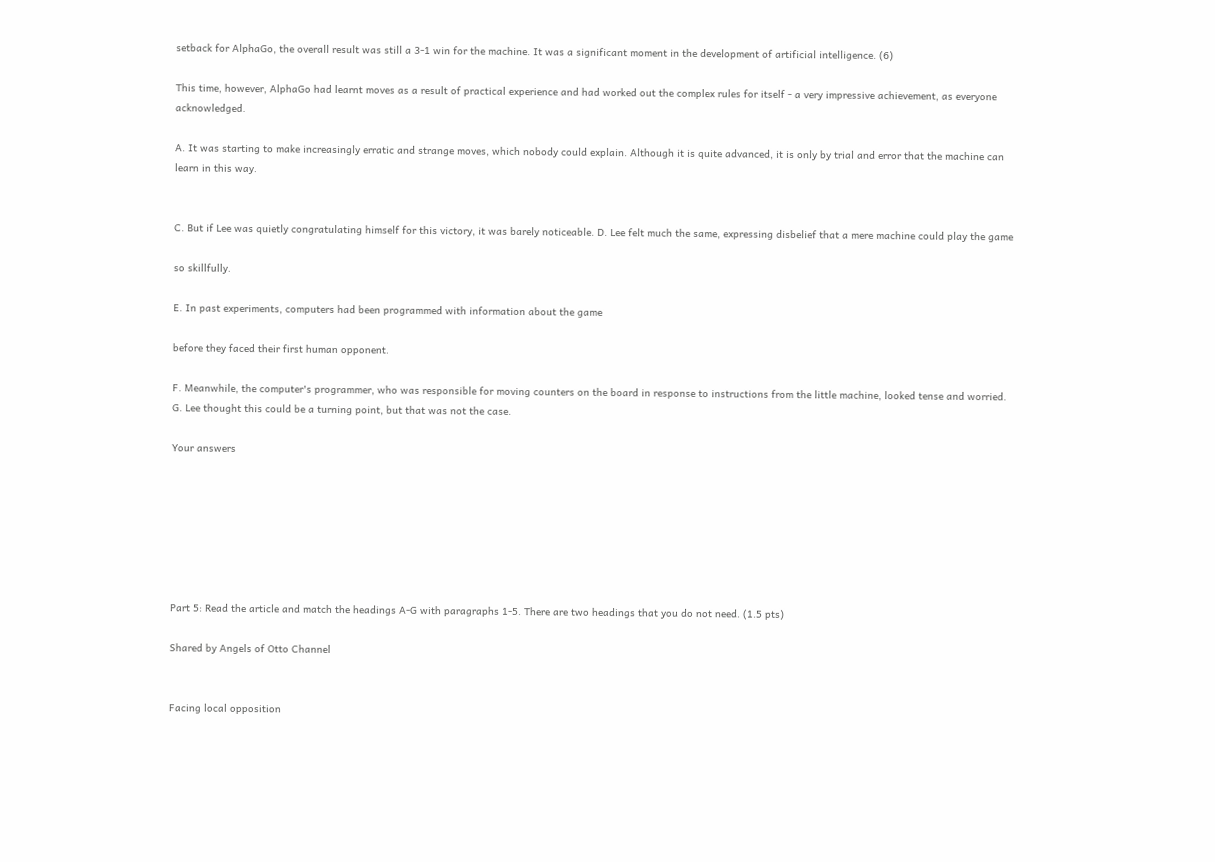setback for AlphaGo, the overall result was still a 3-1 win for the machine. It was a significant moment in the development of artificial intelligence. (6)

This time, however, AlphaGo had learnt moves as a result of practical experience and had worked out the complex rules for itself - a very impressive achievement, as everyone acknowledged.

A. It was starting to make increasingly erratic and strange moves, which nobody could explain. Although it is quite advanced, it is only by trial and error that the machine can learn in this way.


C. But if Lee was quietly congratulating himself for this victory, it was barely noticeable. D. Lee felt much the same, expressing disbelief that a mere machine could play the game

so skillfully.

E. In past experiments, computers had been programmed with information about the game

before they faced their first human opponent.

F. Meanwhile, the computer's programmer, who was responsible for moving counters on the board in response to instructions from the little machine, looked tense and worried. G. Lee thought this could be a turning point, but that was not the case.

Your answers







Part 5: Read the article and match the headings A-G with paragraphs 1-5. There are two headings that you do not need. (1.5 pts)

Shared by Angels of Otto Channel


Facing local opposition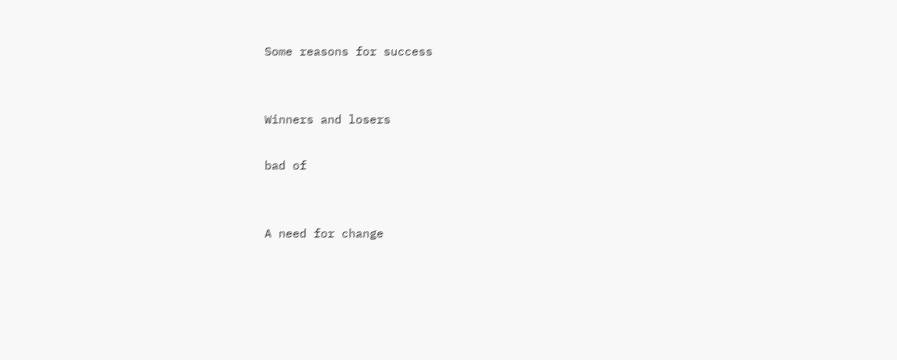Some reasons for success


Winners and losers

bad of


A need for change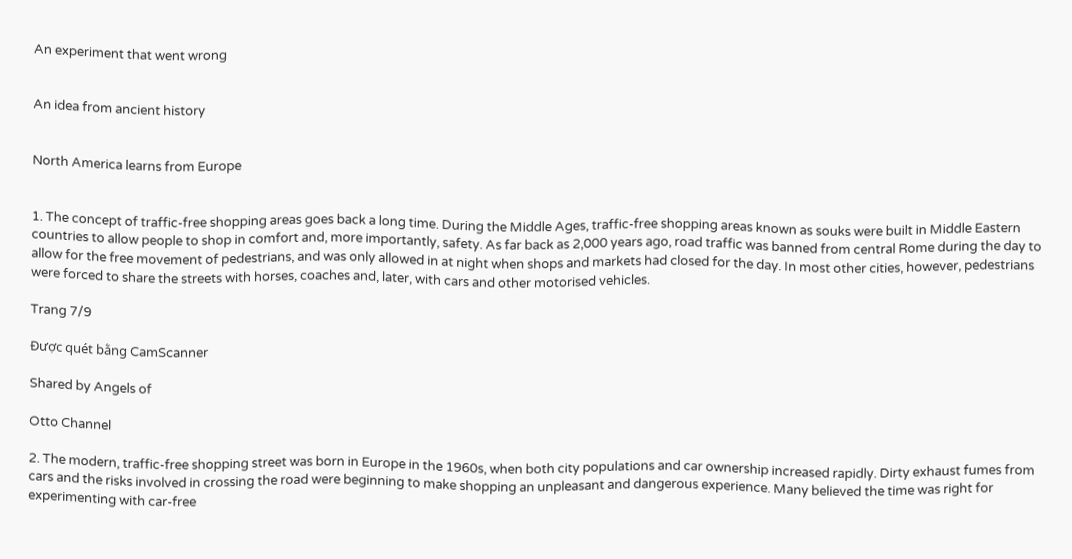An experiment that went wrong


An idea from ancient history


North America learns from Europe


1. The concept of traffic-free shopping areas goes back a long time. During the Middle Ages, traffic-free shopping areas known as souks were built in Middle Eastern countries to allow people to shop in comfort and, more importantly, safety. As far back as 2,000 years ago, road traffic was banned from central Rome during the day to allow for the free movement of pedestrians, and was only allowed in at night when shops and markets had closed for the day. In most other cities, however, pedestrians were forced to share the streets with horses, coaches and, later, with cars and other motorised vehicles.

Trang 7/9

Được quét bằng CamScanner

Shared by Angels of

Otto Channel

2. The modern, traffic-free shopping street was born in Europe in the 1960s, when both city populations and car ownership increased rapidly. Dirty exhaust fumes from cars and the risks involved in crossing the road were beginning to make shopping an unpleasant and dangerous experience. Many believed the time was right for experimenting with car-free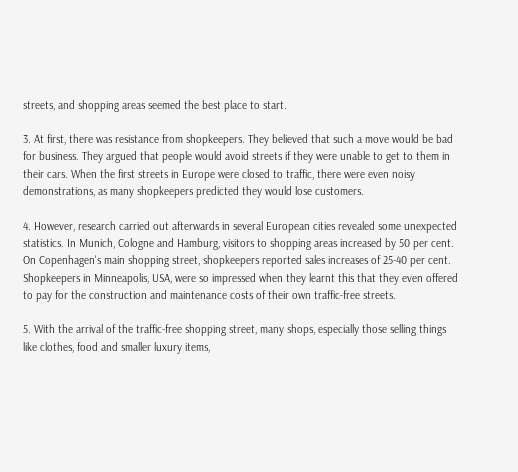streets, and shopping areas seemed the best place to start.

3. At first, there was resistance from shopkeepers. They believed that such a move would be bad for business. They argued that people would avoid streets if they were unable to get to them in their cars. When the first streets in Europe were closed to traffic, there were even noisy demonstrations, as many shopkeepers predicted they would lose customers.

4. However, research carried out afterwards in several European cities revealed some unexpected statistics. In Munich, Cologne and Hamburg, visitors to shopping areas increased by 50 per cent. On Copenhagen's main shopping street, shopkeepers reported sales increases of 25-40 per cent. Shopkeepers in Minneapolis, USA, were so impressed when they learnt this that they even offered to pay for the construction and maintenance costs of their own traffic-free streets.

5. With the arrival of the traffic-free shopping street, many shops, especially those selling things like clothes, food and smaller luxury items,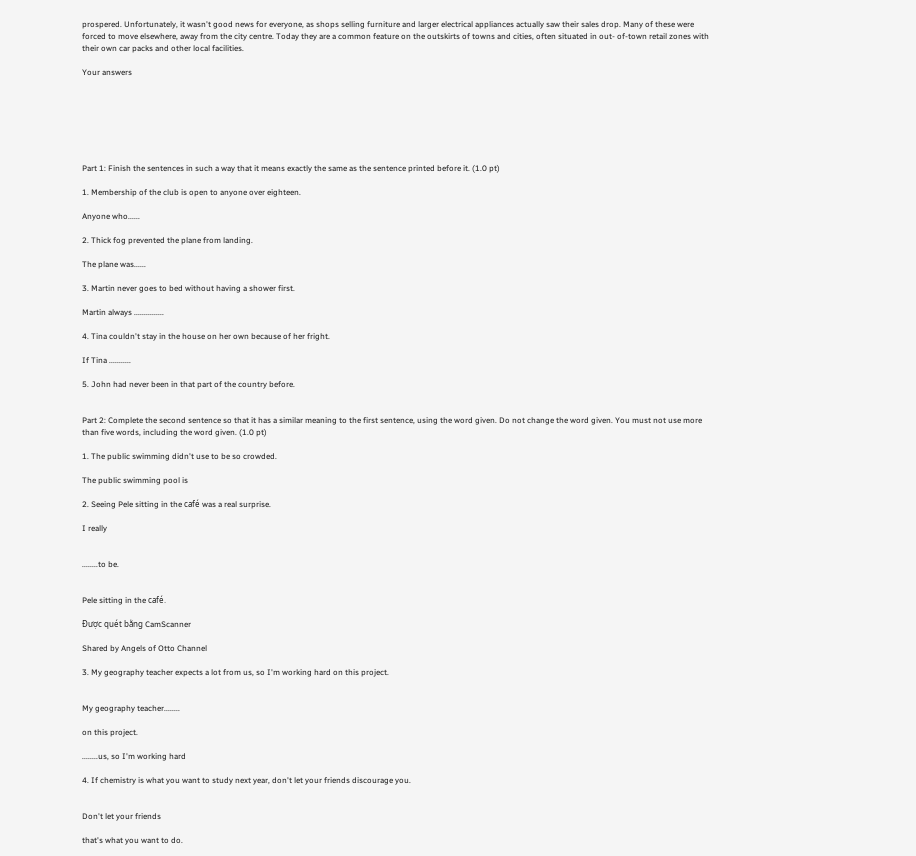prospered. Unfortunately, it wasn't good news for everyone, as shops selling furniture and larger electrical appliances actually saw their sales drop. Many of these were forced to move elsewhere, away from the city centre. Today they are a common feature on the outskirts of towns and cities, often situated in out- of-town retail zones with their own car packs and other local facilities.

Your answers







Part 1: Finish the sentences in such a way that it means exactly the same as the sentence printed before it. (1.0 pt)

1. Membership of the club is open to anyone over eighteen.

Anyone who......

2. Thick fog prevented the plane from landing.

The plane was......

3. Martin never goes to bed without having a shower first.

Martin always ...............

4. Tina couldn't stay in the house on her own because of her fright.

If Tina ...........

5. John had never been in that part of the country before.


Part 2: Complete the second sentence so that it has a similar meaning to the first sentence, using the word given. Do not change the word given. You must not use more than five words, including the word given. (1.0 pt)

1. The public swimming didn't use to be so crowded.

The public swimming pool is

2. Seeing Pele sitting in the café was a real surprise.

I really


........to be.


Pele sitting in the café.

Được quét bằng CamScanner

Shared by Angels of Otto Channel

3. My geography teacher expects a lot from us, so I'm working hard on this project.


My geography teacher........

on this project.

........us, so I'm working hard

4. If chemistry is what you want to study next year, don't let your friends discourage you.


Don't let your friends

that's what you want to do.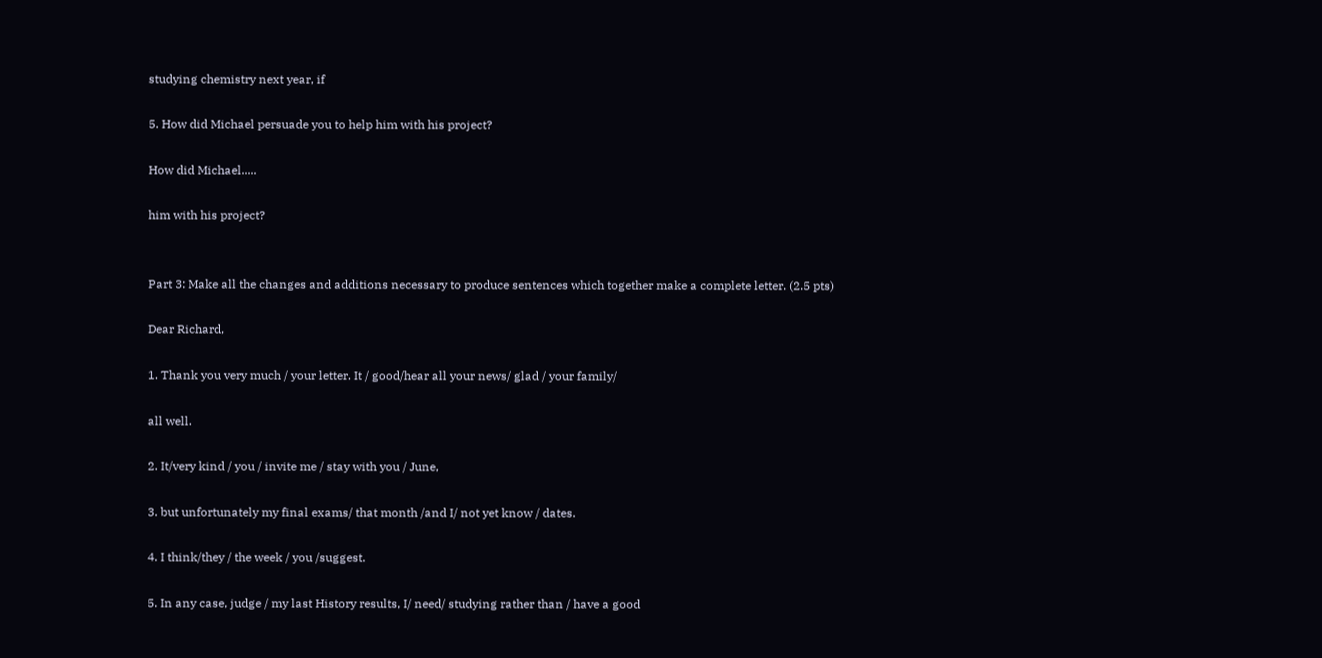studying chemistry next year, if

5. How did Michael persuade you to help him with his project?

How did Michael.....

him with his project?


Part 3: Make all the changes and additions necessary to produce sentences which together make a complete letter. (2.5 pts)

Dear Richard,

1. Thank you very much / your letter. It / good/hear all your news/ glad / your family/

all well.

2. It/very kind / you / invite me / stay with you / June,

3. but unfortunately my final exams/ that month /and I/ not yet know / dates.

4. I think/they / the week / you /suggest.

5. In any case, judge / my last History results, I/ need/ studying rather than / have a good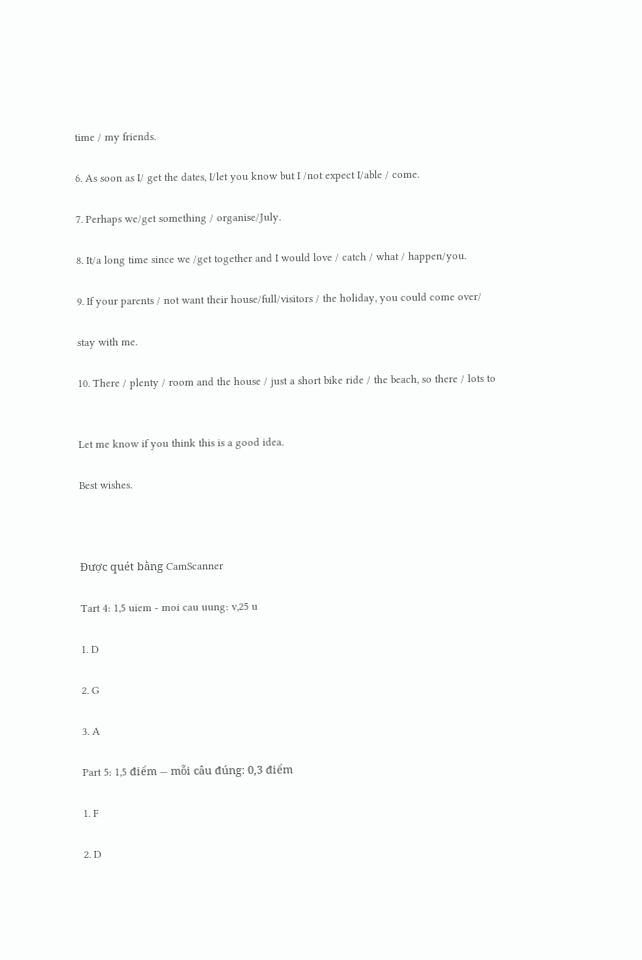time / my friends.

6. As soon as I/ get the dates, I/let you know but I /not expect I/able / come.

7. Perhaps we/get something / organise/July.

8. It/a long time since we /get together and I would love / catch / what / happen/you.

9. If your parents / not want their house/full/visitors / the holiday, you could come over/

stay with me.

10. There / plenty / room and the house / just a short bike ride / the beach, so there / lots to


Let me know if you think this is a good idea.

Best wishes.



Được quét bằng CamScanner

Tart 4: 1,5 uiem - moi cau uung: v,25 u

1. D

2. G

3. A

Part 5: 1,5 điểm — mỗi câu đúng: 0,3 điểm

1. F

2. D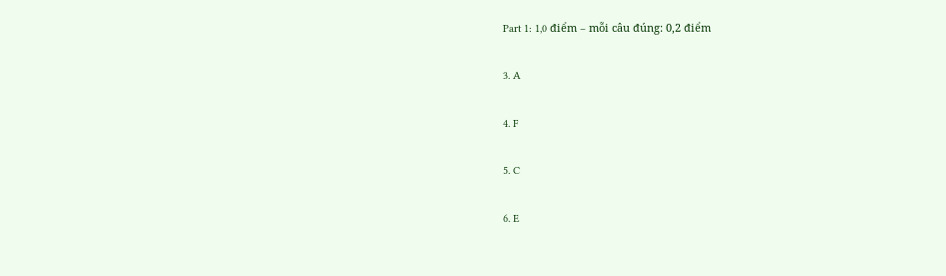Part 1: 1,0 điểm – mỗi câu đúng: 0,2 điểm

3. A

4. F

5. C

6. E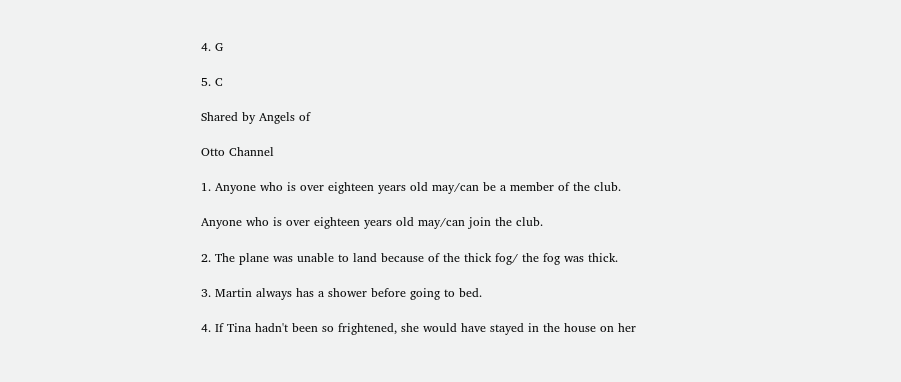4. G

5. C

Shared by Angels of

Otto Channel

1. Anyone who is over eighteen years old may/can be a member of the club.

Anyone who is over eighteen years old may/can join the club.

2. The plane was unable to land because of the thick fog/ the fog was thick.

3. Martin always has a shower before going to bed.

4. If Tina hadn't been so frightened, she would have stayed in the house on her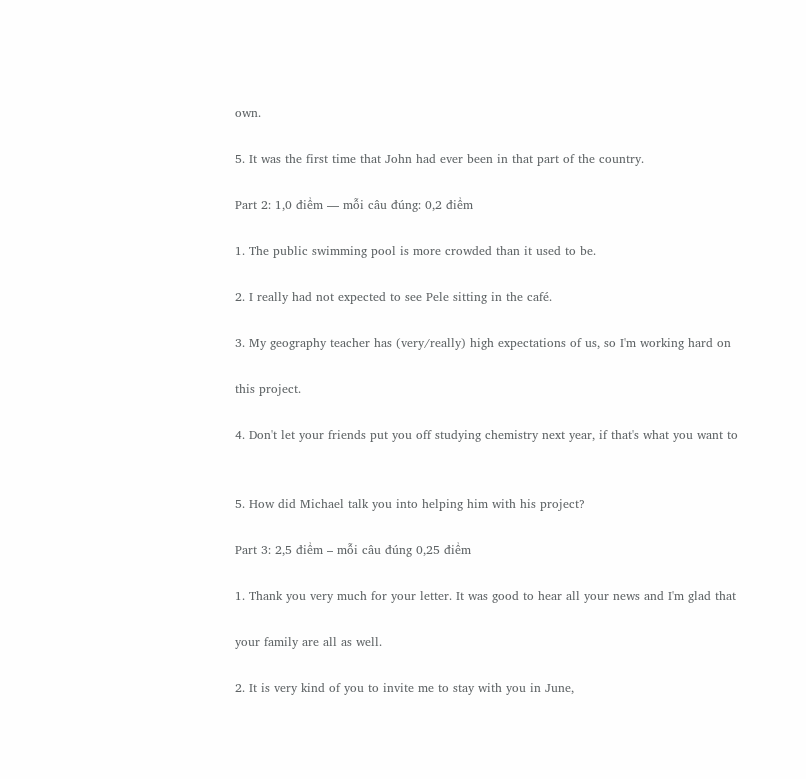own.

5. It was the first time that John had ever been in that part of the country.

Part 2: 1,0 điểm — mỗi câu đúng: 0,2 điểm

1. The public swimming pool is more crowded than it used to be.

2. I really had not expected to see Pele sitting in the café.

3. My geography teacher has (very/really) high expectations of us, so I'm working hard on

this project.

4. Don't let your friends put you off studying chemistry next year, if that's what you want to


5. How did Michael talk you into helping him with his project?

Part 3: 2,5 điểm – mỗi câu đúng 0,25 điểm

1. Thank you very much for your letter. It was good to hear all your news and I'm glad that

your family are all as well.

2. It is very kind of you to invite me to stay with you in June,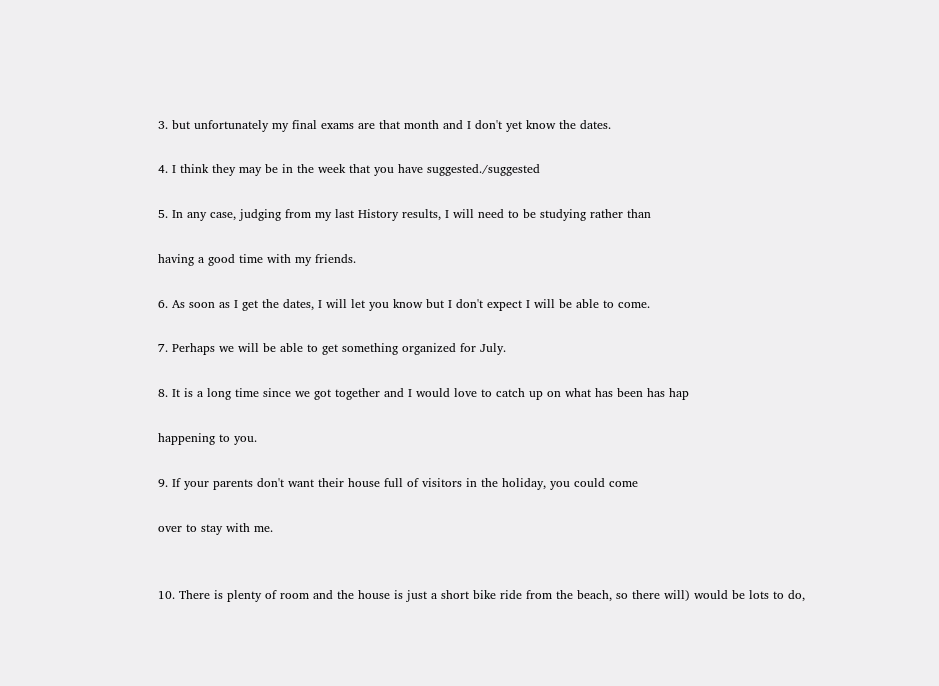3. but unfortunately my final exams are that month and I don't yet know the dates.

4. I think they may be in the week that you have suggested./suggested

5. In any case, judging from my last History results, I will need to be studying rather than

having a good time with my friends.

6. As soon as I get the dates, I will let you know but I don't expect I will be able to come.

7. Perhaps we will be able to get something organized for July.

8. It is a long time since we got together and I would love to catch up on what has been has hap

happening to you.

9. If your parents don't want their house full of visitors in the holiday, you could come

over to stay with me.


10. There is plenty of room and the house is just a short bike ride from the beach, so there will) would be lots to do,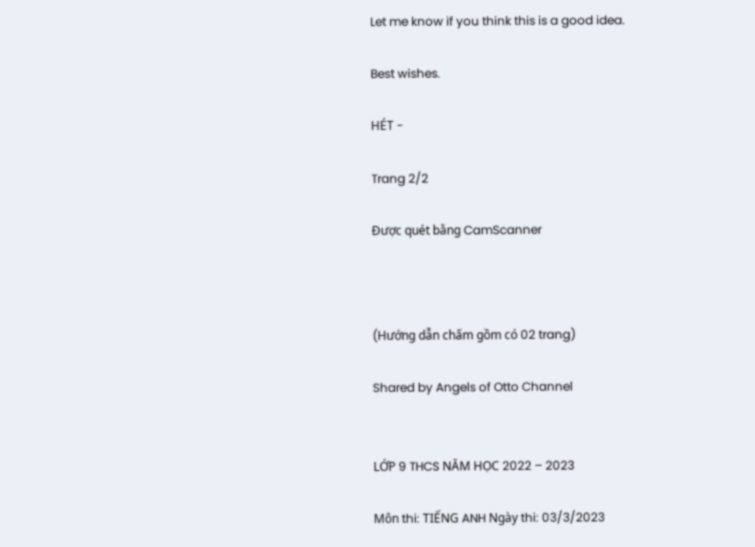Let me know if you think this is a good idea.

Best wishes.

HÉT -

Trang 2/2

Được quét bằng CamScanner



(Hướng dẫn chấm gồm có 02 trang)

Shared by Angels of Otto Channel


LỚP 9 THCS NĂM HỌC 2022 – 2023

Môn thi: TIẾNG ANH Ngày thi: 03/3/2023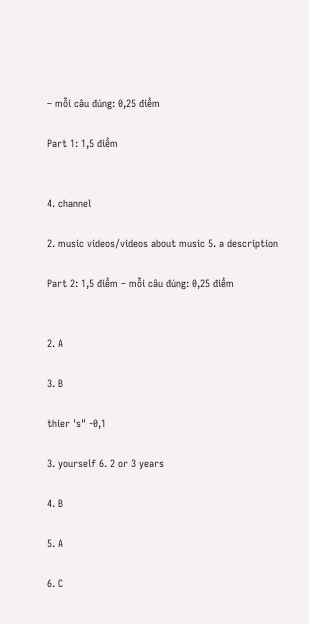– mỗi câu đúng: 0,25 điểm

Part 1: 1,5 điểm


4. channel

2. music videos/videos about music 5. a description

Part 2: 1,5 điểm – mỗi câu đúng: 0,25 điểm


2. A

3. B

thier 's" -0,1

3. yourself 6. 2 or 3 years

4. B

5. A

6. C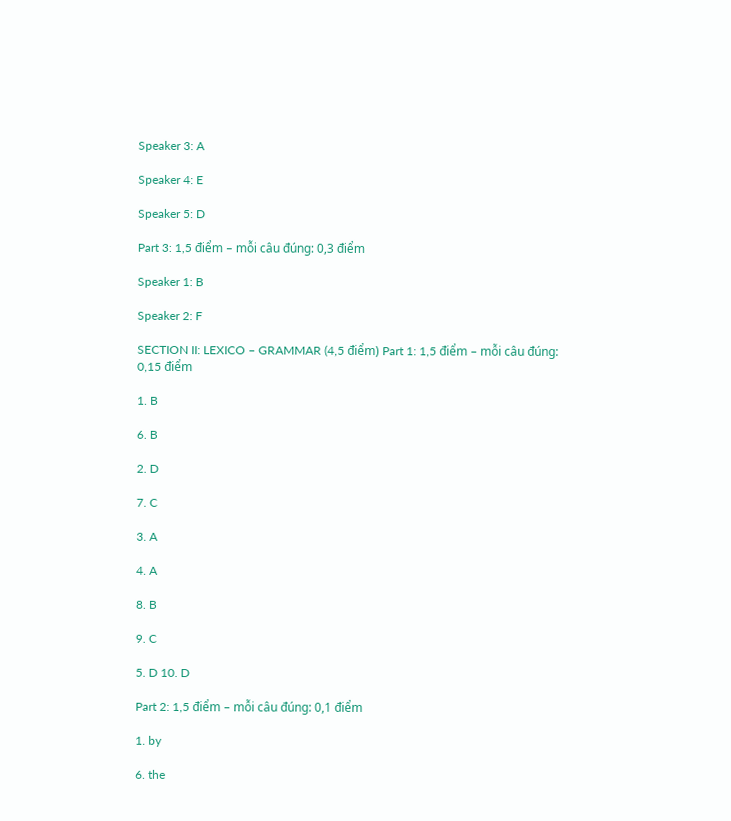Speaker 3: A

Speaker 4: E

Speaker 5: D

Part 3: 1,5 điểm – mỗi câu đúng: 0,3 điểm

Speaker 1: B

Speaker 2: F

SECTION II: LEXICO – GRAMMAR (4,5 điểm) Part 1: 1,5 điểm – mỗi câu đúng: 0,15 điểm

1. B

6. B

2. D

7. C

3. A

4. A

8. B

9. C

5. D 10. D

Part 2: 1,5 điểm – mỗi câu đúng: 0,1 điểm

1. by

6. the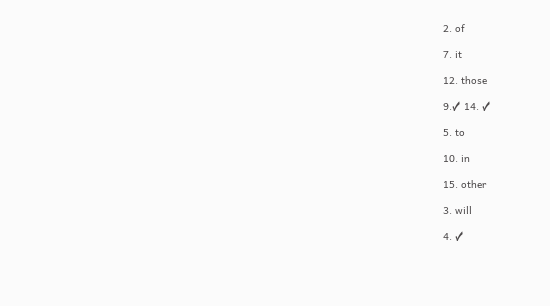2. of

7. it

12. those

9.✓ 14. ✓

5. to

10. in

15. other

3. will

4. ✓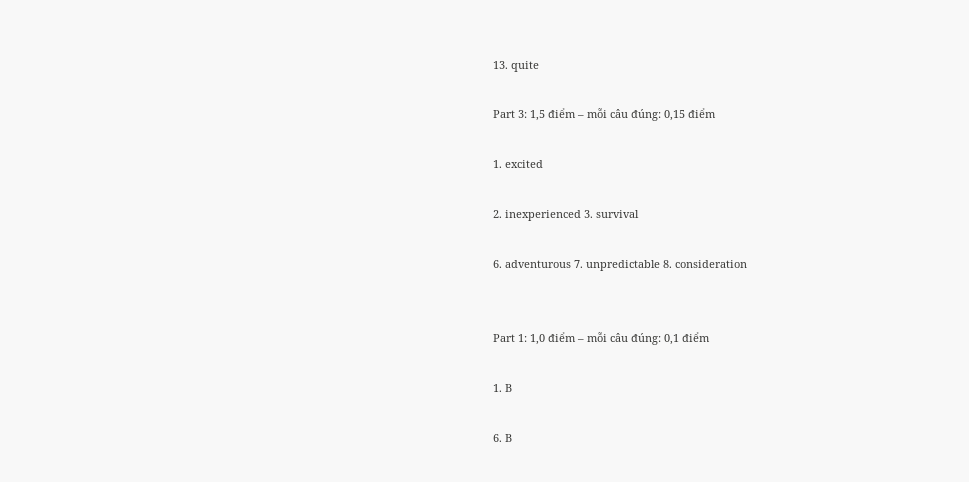13. quite

Part 3: 1,5 điểm – mỗi câu đúng: 0,15 điểm

1. excited

2. inexperienced 3. survival

6. adventurous 7. unpredictable 8. consideration


Part 1: 1,0 điểm – mỗi câu đúng: 0,1 điểm

1. B

6. B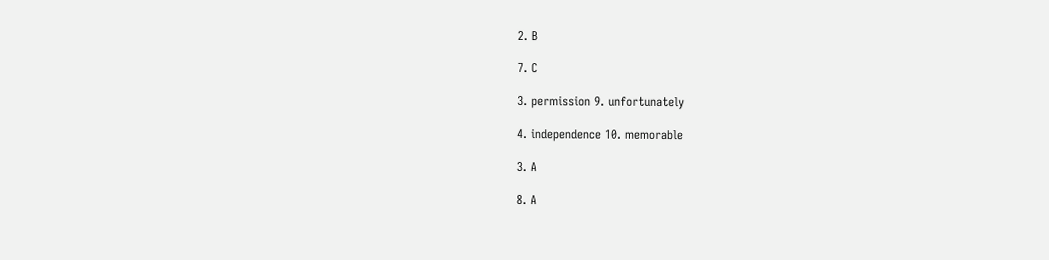2. B

7. C

3. permission 9. unfortunately

4. independence 10. memorable

3. A

8. A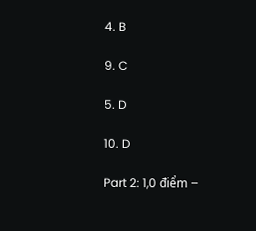4. B

9. C

5. D

10. D

Part 2: 1,0 điểm –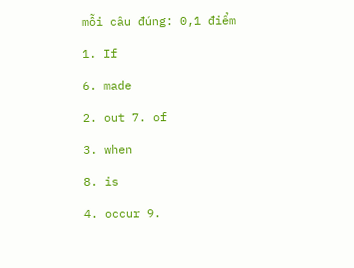mỗi câu đúng: 0,1 điểm

1. If

6. made

2. out 7. of

3. when

8. is

4. occur 9.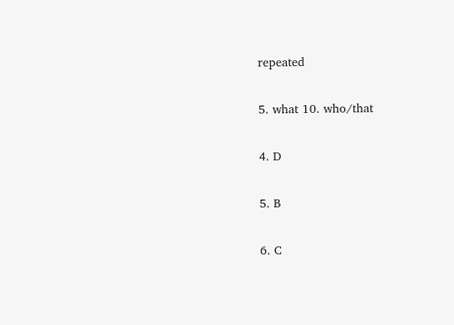repeated

5. what 10. who/that

4. D

5. B

6. C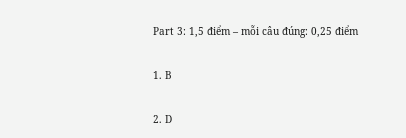Part 3: 1,5 điểm – mỗi câu đúng: 0,25 điểm

1. B

2. D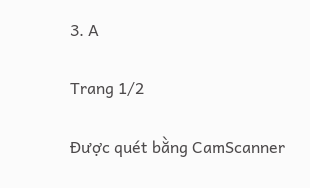3. A

Trang 1/2

Được quét bằng CamScanner